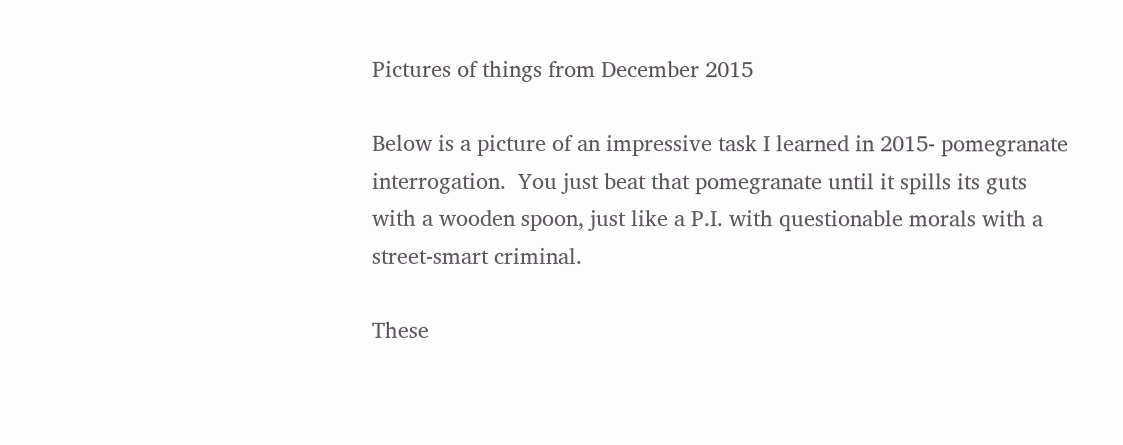Pictures of things from December 2015

Below is a picture of an impressive task I learned in 2015- pomegranate interrogation.  You just beat that pomegranate until it spills its guts with a wooden spoon, just like a P.I. with questionable morals with a street-smart criminal.

These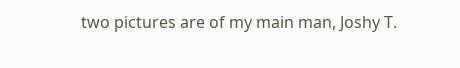two pictures are of my main man, Joshy T.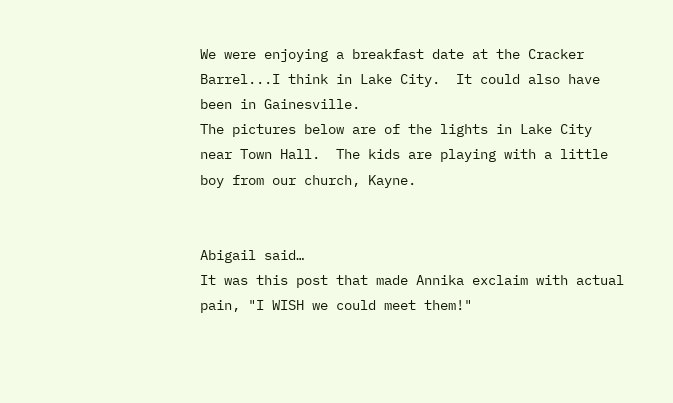We were enjoying a breakfast date at the Cracker Barrel...I think in Lake City.  It could also have been in Gainesville.
The pictures below are of the lights in Lake City near Town Hall.  The kids are playing with a little boy from our church, Kayne.


Abigail said…
It was this post that made Annika exclaim with actual pain, "I WISH we could meet them!"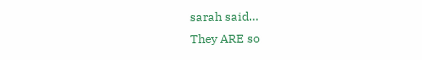sarah said…
They ARE so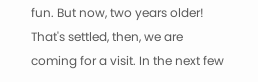fun. But now, two years older! That's settled, then, we are coming for a visit. In the next few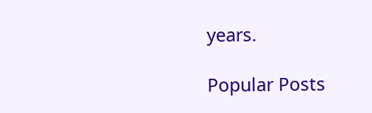years.

Popular Posts